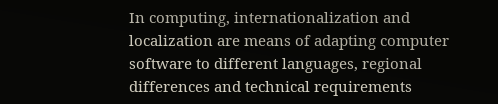In computing, internationalization and localization are means of adapting computer software to different languages, regional differences and technical requirements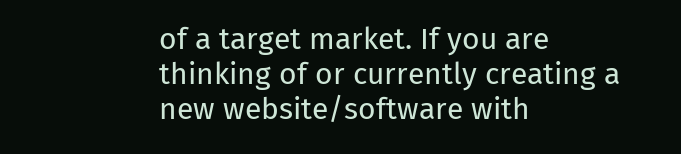of a target market. If you are thinking of or currently creating a new website/software with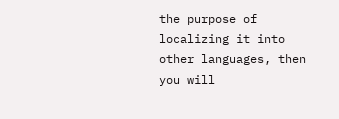the purpose of localizing it into other languages, then you will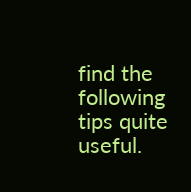find the following tips quite useful.